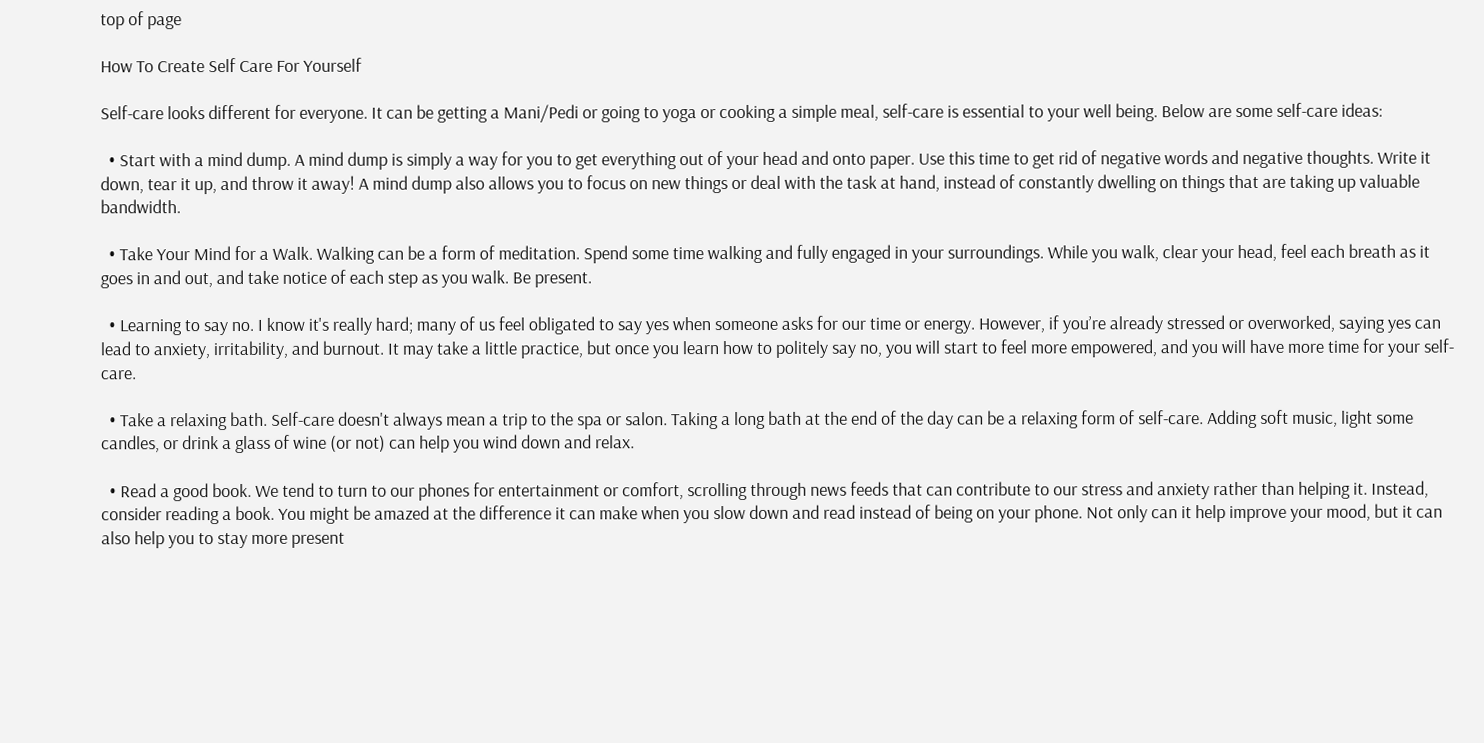top of page

How To Create Self Care For Yourself

Self-care looks different for everyone. It can be getting a Mani/Pedi or going to yoga or cooking a simple meal, self-care is essential to your well being. Below are some self-care ideas:

  • Start with a mind dump. A mind dump is simply a way for you to get everything out of your head and onto paper. Use this time to get rid of negative words and negative thoughts. Write it down, tear it up, and throw it away! A mind dump also allows you to focus on new things or deal with the task at hand, instead of constantly dwelling on things that are taking up valuable bandwidth.

  • Take Your Mind for a Walk. Walking can be a form of meditation. Spend some time walking and fully engaged in your surroundings. While you walk, clear your head, feel each breath as it goes in and out, and take notice of each step as you walk. Be present.

  • Learning to say no. I know it's really hard; many of us feel obligated to say yes when someone asks for our time or energy. However, if you’re already stressed or overworked, saying yes can lead to anxiety, irritability, and burnout. It may take a little practice, but once you learn how to politely say no, you will start to feel more empowered, and you will have more time for your self-care.

  • Take a relaxing bath. Self-care doesn't always mean a trip to the spa or salon. Taking a long bath at the end of the day can be a relaxing form of self-care. Adding soft music, light some candles, or drink a glass of wine (or not) can help you wind down and relax.

  • Read a good book. We tend to turn to our phones for entertainment or comfort, scrolling through news feeds that can contribute to our stress and anxiety rather than helping it. Instead, consider reading a book. You might be amazed at the difference it can make when you slow down and read instead of being on your phone. Not only can it help improve your mood, but it can also help you to stay more present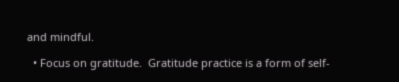and mindful.

  • Focus on gratitude.  Gratitude practice is a form of self-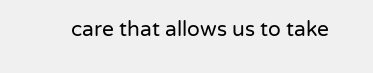care that allows us to take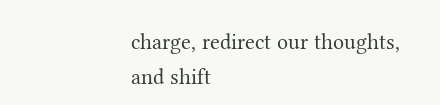charge, redirect our thoughts, and shift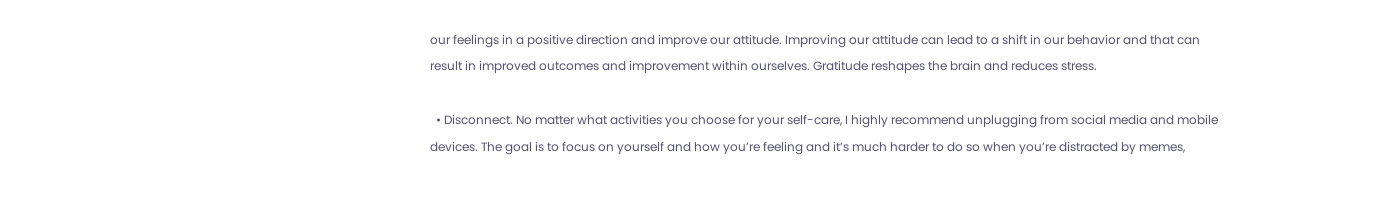our feelings in a positive direction and improve our attitude. Improving our attitude can lead to a shift in our behavior and that can result in improved outcomes and improvement within ourselves. Gratitude reshapes the brain and reduces stress.

  • Disconnect. No matter what activities you choose for your self-care, I highly recommend unplugging from social media and mobile devices. The goal is to focus on yourself and how you’re feeling and it’s much harder to do so when you’re distracted by memes,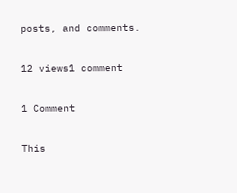posts, and comments.

12 views1 comment

1 Comment

This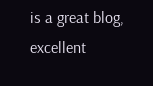is a great blog, excellent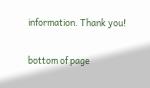information. Thank you!

bottom of page